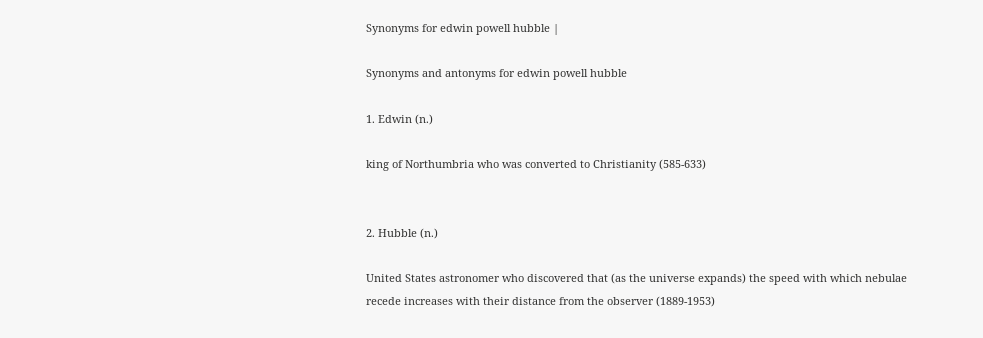Synonyms for edwin powell hubble |

Synonyms and antonyms for edwin powell hubble

1. Edwin (n.)

king of Northumbria who was converted to Christianity (585-633)


2. Hubble (n.)

United States astronomer who discovered that (as the universe expands) the speed with which nebulae recede increases with their distance from the observer (1889-1953)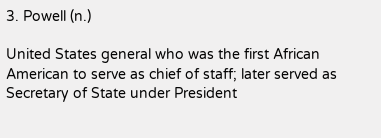3. Powell (n.)

United States general who was the first African American to serve as chief of staff; later served as Secretary of State under President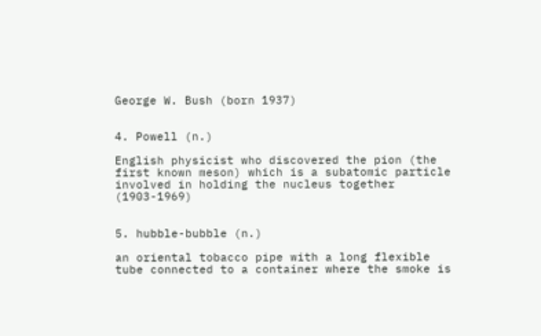George W. Bush (born 1937)


4. Powell (n.)

English physicist who discovered the pion (the first known meson) which is a subatomic particle involved in holding the nucleus together (1903-1969)


5. hubble-bubble (n.)

an oriental tobacco pipe with a long flexible tube connected to a container where the smoke is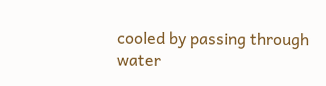cooled by passing through water